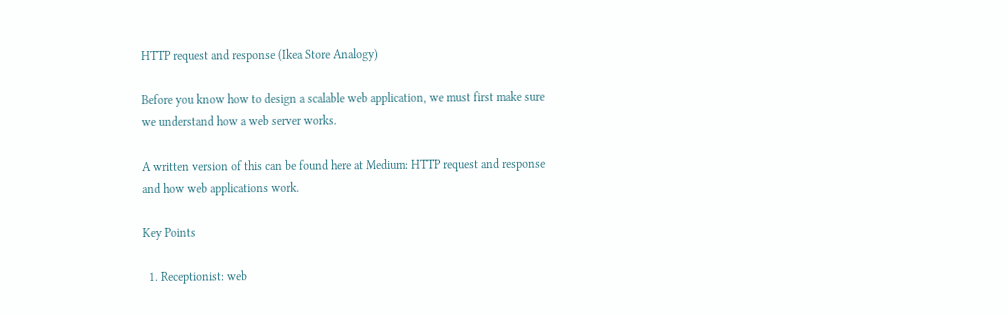HTTP request and response (Ikea Store Analogy)

Before you know how to design a scalable web application, we must first make sure we understand how a web server works.

A written version of this can be found here at Medium: HTTP request and response and how web applications work.

Key Points

  1. Receptionist: web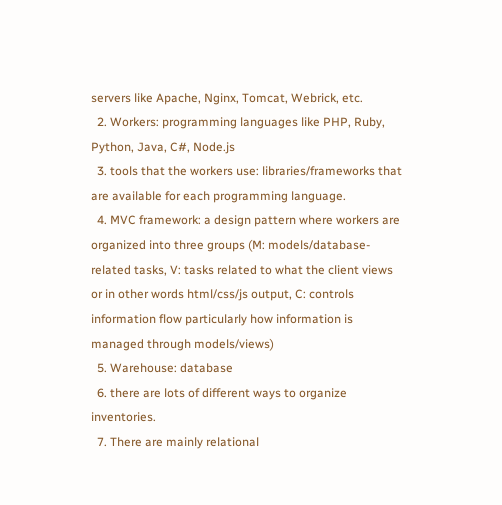servers like Apache, Nginx, Tomcat, Webrick, etc.
  2. Workers: programming languages like PHP, Ruby, Python, Java, C#, Node.js
  3. tools that the workers use: libraries/frameworks that are available for each programming language.
  4. MVC framework: a design pattern where workers are organized into three groups (M: models/database-related tasks, V: tasks related to what the client views or in other words html/css/js output, C: controls information flow particularly how information is managed through models/views)
  5. Warehouse: database
  6. there are lots of different ways to organize inventories.
  7. There are mainly relational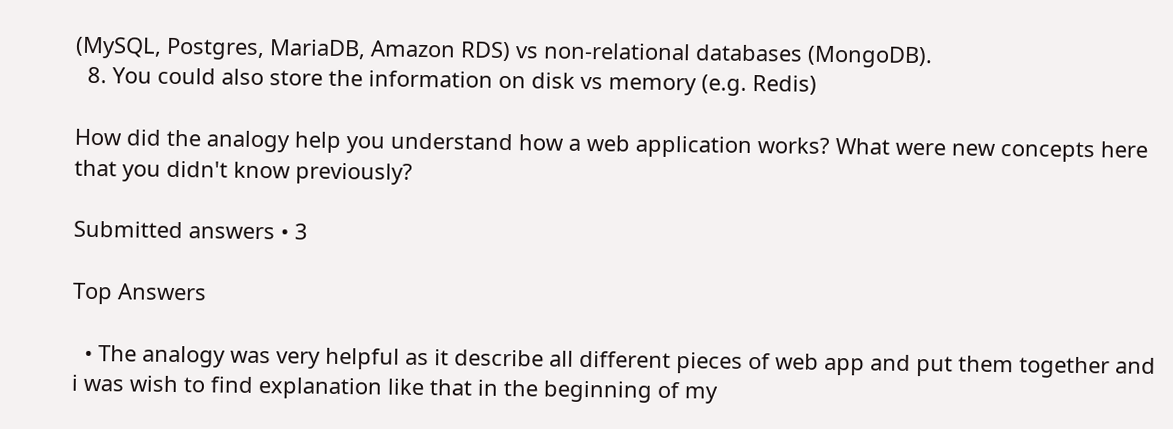(MySQL, Postgres, MariaDB, Amazon RDS) vs non-relational databases (MongoDB).
  8. You could also store the information on disk vs memory (e.g. Redis)

How did the analogy help you understand how a web application works? What were new concepts here that you didn't know previously?

Submitted answers • 3

Top Answers

  • The analogy was very helpful as it describe all different pieces of web app and put them together and i was wish to find explanation like that in the beginning of my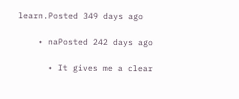learn.Posted 349 days ago

    • naPosted 242 days ago

      • It gives me a clear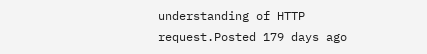understanding of HTTP request.Posted 179 days ago